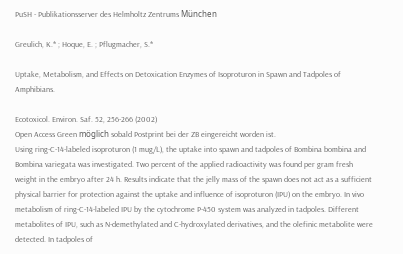PuSH - Publikationsserver des Helmholtz Zentrums München

Greulich, K.* ; Hoque, E. ; Pflugmacher, S.*

Uptake, Metabolism, and Effects on Detoxication Enzymes of Isoproturon in Spawn and Tadpoles of Amphibians.

Ecotoxicol. Environ. Saf. 52, 256-266 (2002)
Open Access Green möglich sobald Postprint bei der ZB eingereicht worden ist.
Using ring-C-14-labeled isoproturon (1 mug/L), the uptake into spawn and tadpoles of Bombina bombina and Bombina variegata was investigated. Two percent of the applied radioactivity was found per gram fresh weight in the embryo after 24 h. Results indicate that the jelly mass of the spawn does not act as a sufficient physical barrier for protection against the uptake and influence of isoproturon (IPU) on the embryo. In vivo metabolism of ring-C-14-labeled IPU by the cytochrome P-450 system was analyzed in tadpoles. Different metabolites of IPU, such as N-demethylated and C-hydroxylated derivatives, and the olefinic metabolite were detected. In tadpoles of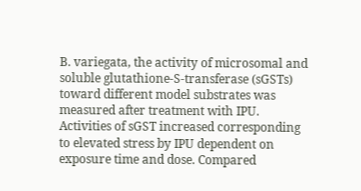B. variegata, the activity of microsomal and soluble glutathione-S-transferase (sGSTs) toward different model substrates was measured after treatment with IPU. Activities of sGST increased corresponding to elevated stress by IPU dependent on exposure time and dose. Compared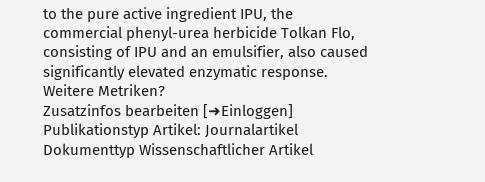to the pure active ingredient IPU, the commercial phenyl-urea herbicide Tolkan Flo, consisting of IPU and an emulsifier, also caused significantly elevated enzymatic response.
Weitere Metriken?
Zusatzinfos bearbeiten [➜Einloggen]
Publikationstyp Artikel: Journalartikel
Dokumenttyp Wissenschaftlicher Artikel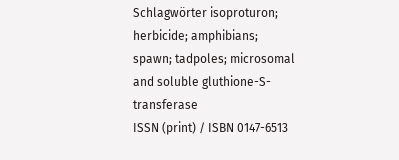Schlagwörter isoproturon; herbicide; amphibians; spawn; tadpoles; microsomal and soluble gluthione-S-transferase
ISSN (print) / ISBN 0147-6513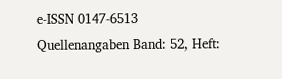e-ISSN 0147-6513
Quellenangaben Band: 52, Heft: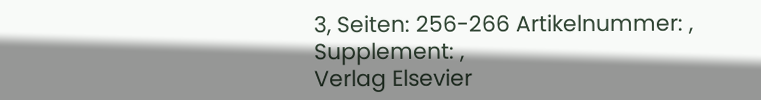3, Seiten: 256-266 Artikelnummer: , Supplement: ,
Verlag Elsevier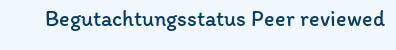Begutachtungsstatus Peer reviewed